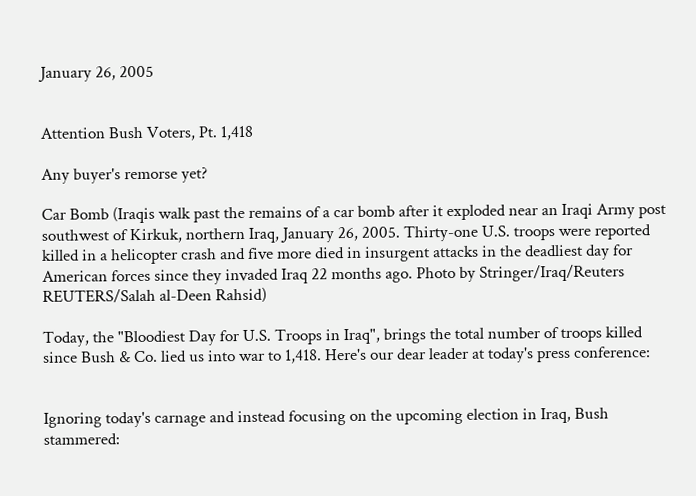January 26, 2005


Attention Bush Voters, Pt. 1,418

Any buyer's remorse yet?

Car Bomb (Iraqis walk past the remains of a car bomb after it exploded near an Iraqi Army post southwest of Kirkuk, northern Iraq, January 26, 2005. Thirty-one U.S. troops were reported killed in a helicopter crash and five more died in insurgent attacks in the deadliest day for American forces since they invaded Iraq 22 months ago. Photo by Stringer/Iraq/Reuters REUTERS/Salah al-Deen Rahsid)

Today, the "Bloodiest Day for U.S. Troops in Iraq", brings the total number of troops killed since Bush & Co. lied us into war to 1,418. Here's our dear leader at today's press conference:


Ignoring today's carnage and instead focusing on the upcoming election in Iraq, Bush stammered: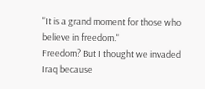"It is a grand moment for those who believe in freedom."
Freedom? But I thought we invaded Iraq because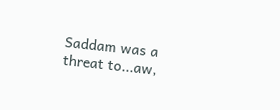Saddam was a threat to...aw,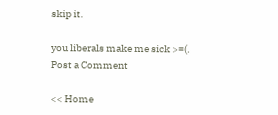skip it.

you liberals make me sick >=(.
Post a Comment

<< Home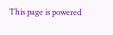This page is powered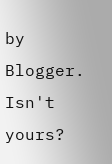by Blogger. Isn't yours?